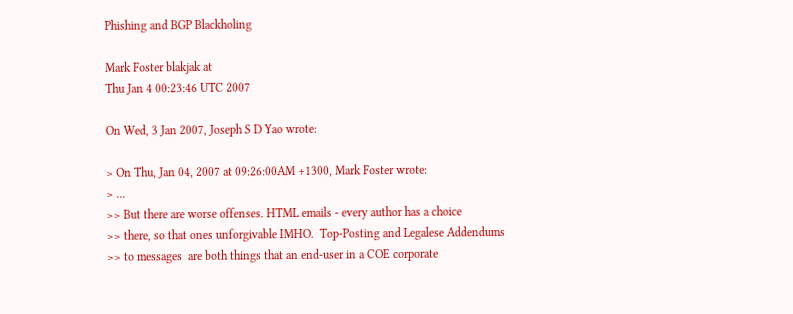Phishing and BGP Blackholing

Mark Foster blakjak at
Thu Jan 4 00:23:46 UTC 2007

On Wed, 3 Jan 2007, Joseph S D Yao wrote:

> On Thu, Jan 04, 2007 at 09:26:00AM +1300, Mark Foster wrote:
> ...
>> But there are worse offenses. HTML emails - every author has a choice
>> there, so that ones unforgivable IMHO.  Top-Posting and Legalese Addendums
>> to messages  are both things that an end-user in a COE corporate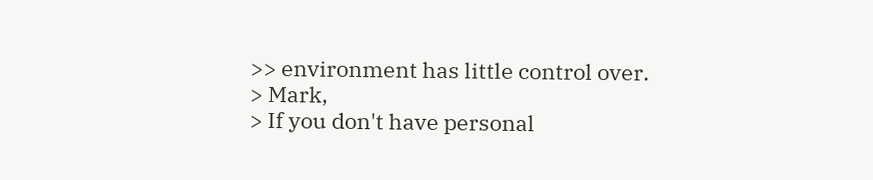>> environment has little control over.
> Mark,
> If you don't have personal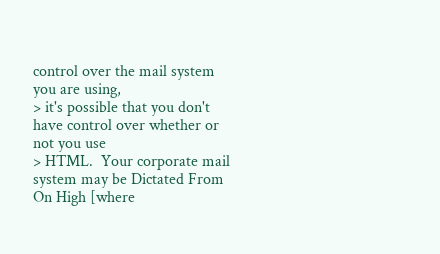control over the mail system you are using,
> it's possible that you don't have control over whether or not you use
> HTML.  Your corporate mail system may be Dictated From On High [where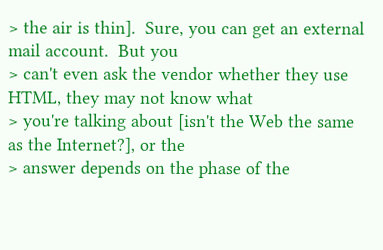> the air is thin].  Sure, you can get an external mail account.  But you
> can't even ask the vendor whether they use HTML, they may not know what
> you're talking about [isn't the Web the same as the Internet?], or the
> answer depends on the phase of the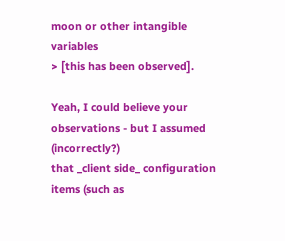moon or other intangible variables
> [this has been observed].

Yeah, I could believe your observations - but I assumed (incorrectly?)
that _client side_ configuration items (such as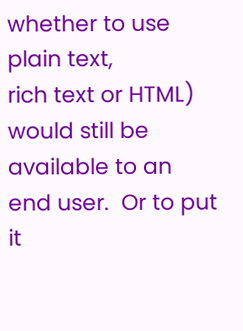whether to use plain text,
rich text or HTML) would still be available to an end user.  Or to put it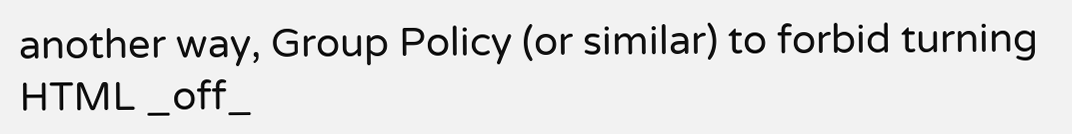another way, Group Policy (or similar) to forbid turning HTML _off_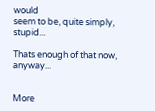would
seem to be, quite simply, stupid...

Thats enough of that now, anyway...


More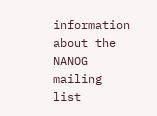information about the NANOG mailing list